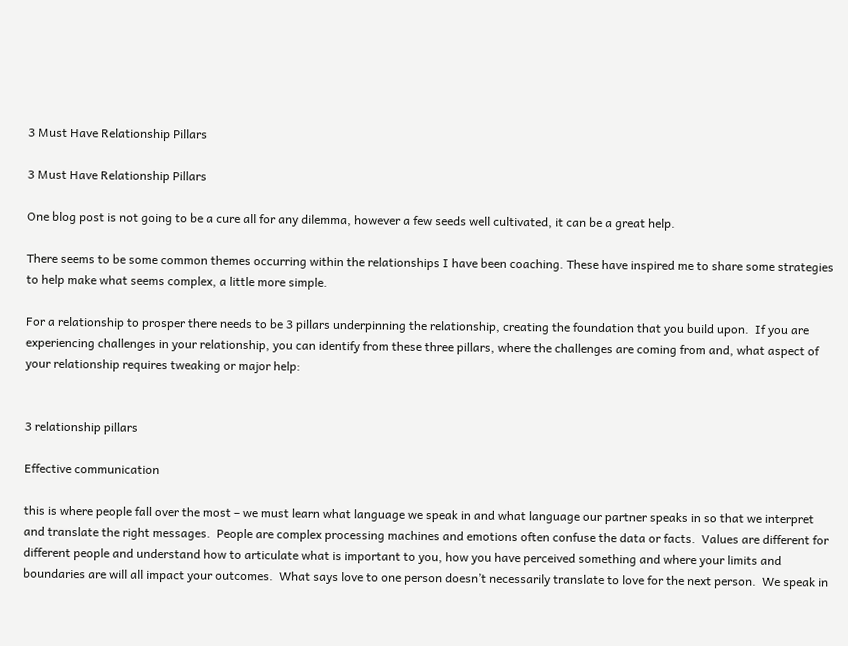3 Must Have Relationship Pillars

3 Must Have Relationship Pillars

One blog post is not going to be a cure all for any dilemma, however a few seeds well cultivated, it can be a great help.

There seems to be some common themes occurring within the relationships I have been coaching. These have inspired me to share some strategies to help make what seems complex, a little more simple.

For a relationship to prosper there needs to be 3 pillars underpinning the relationship, creating the foundation that you build upon.  If you are experiencing challenges in your relationship, you can identify from these three pillars, where the challenges are coming from and, what aspect of your relationship requires tweaking or major help:


3 relationship pillars

Effective communication

this is where people fall over the most – we must learn what language we speak in and what language our partner speaks in so that we interpret and translate the right messages.  People are complex processing machines and emotions often confuse the data or facts.  Values are different for different people and understand how to articulate what is important to you, how you have perceived something and where your limits and boundaries are will all impact your outcomes.  What says love to one person doesn’t necessarily translate to love for the next person.  We speak in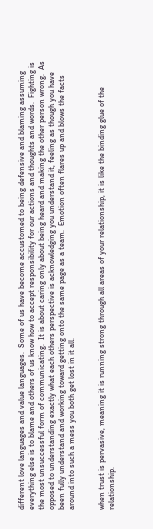different love languages and value languages.  Some of us have become accustomed to being defensive and blaming assuming everything else is to blame and others of us know how to accept responsibility for our actions and thoughts and words.  Fighting is the most unsuccessful form of communicating.  It is about caring only about being heard and making the other person wrong.  As opposed to understanding exactly what each others perspective is acknowledging you understand it, feeling as though you have been fully understand and working toward getting onto the same page as a team.  Emotion often flares up and blows the facts around into such a mess you both get lost in it all.


when trust is pervasive, meaning it is running strong through all areas of your relationship, it is like the binding glue of the relationship.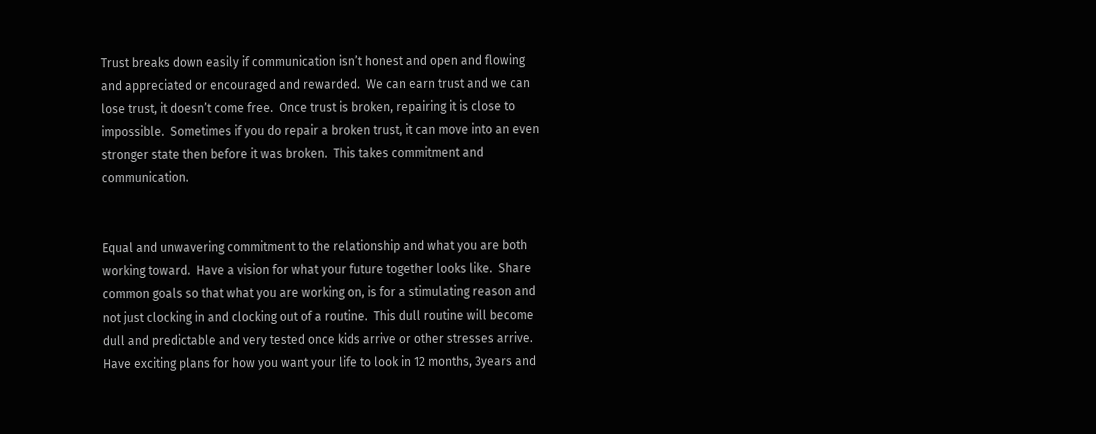Trust breaks down easily if communication isn’t honest and open and flowing and appreciated or encouraged and rewarded.  We can earn trust and we can lose trust, it doesn’t come free.  Once trust is broken, repairing it is close to impossible.  Sometimes if you do repair a broken trust, it can move into an even stronger state then before it was broken.  This takes commitment and communication.


Equal and unwavering commitment to the relationship and what you are both working toward.  Have a vision for what your future together looks like.  Share common goals so that what you are working on, is for a stimulating reason and not just clocking in and clocking out of a routine.  This dull routine will become dull and predictable and very tested once kids arrive or other stresses arrive.  Have exciting plans for how you want your life to look in 12 months, 3years and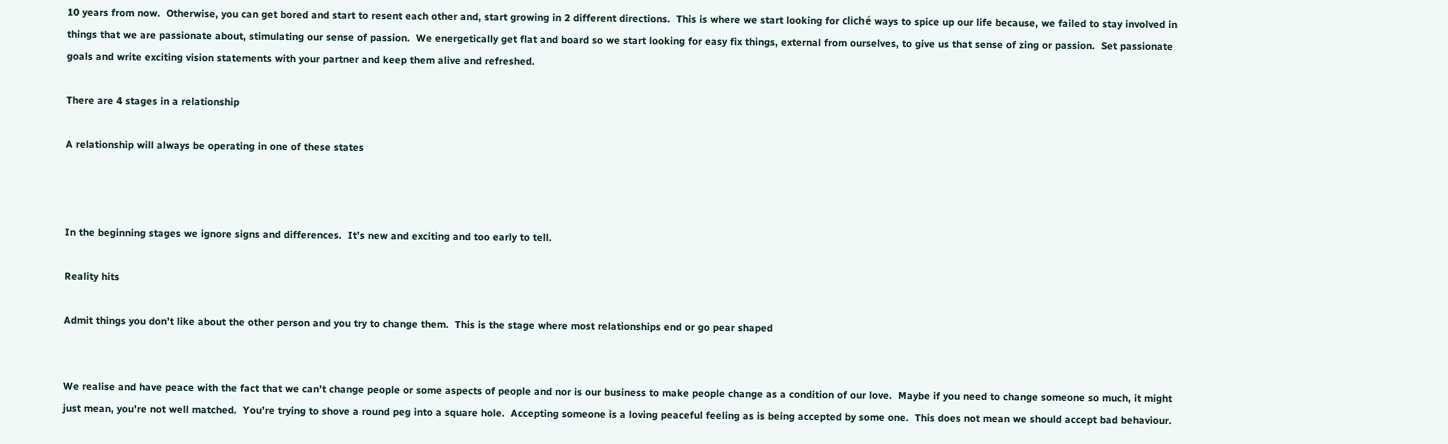10 years from now.  Otherwise, you can get bored and start to resent each other and, start growing in 2 different directions.  This is where we start looking for cliché ways to spice up our life because, we failed to stay involved in things that we are passionate about, stimulating our sense of passion.  We energetically get flat and board so we start looking for easy fix things, external from ourselves, to give us that sense of zing or passion.  Set passionate goals and write exciting vision statements with your partner and keep them alive and refreshed.

There are 4 stages in a relationship

A relationship will always be operating in one of these states



In the beginning stages we ignore signs and differences.  It’s new and exciting and too early to tell.

Reality hits

Admit things you don’t like about the other person and you try to change them.  This is the stage where most relationships end or go pear shaped


We realise and have peace with the fact that we can’t change people or some aspects of people and nor is our business to make people change as a condition of our love.  Maybe if you need to change someone so much, it might just mean, you’re not well matched.  You’re trying to shove a round peg into a square hole.  Accepting someone is a loving peaceful feeling as is being accepted by some one.  This does not mean we should accept bad behaviour.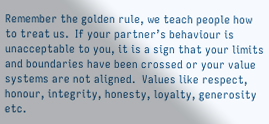Remember the golden rule, we teach people how to treat us.  If your partner’s behaviour is unacceptable to you, it is a sign that your limits and boundaries have been crossed or your value systems are not aligned.  Values like respect, honour, integrity, honesty, loyalty, generosity etc.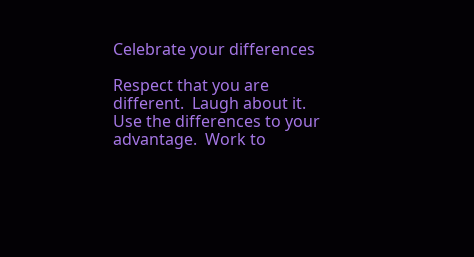Celebrate your differences

Respect that you are different.  Laugh about it.  Use the differences to your advantage.  Work to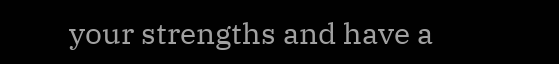your strengths and have a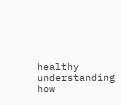healthy understanding how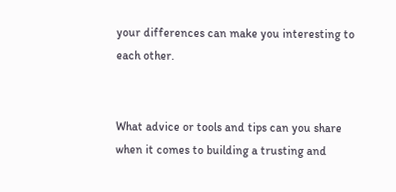your differences can make you interesting to each other.


What advice or tools and tips can you share when it comes to building a trusting and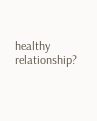healthy relationship?